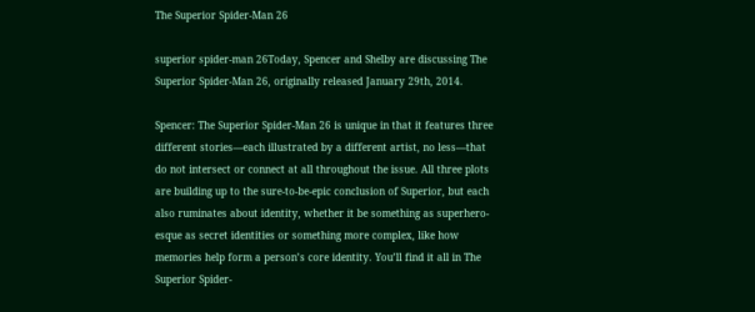The Superior Spider-Man 26

superior spider-man 26Today, Spencer and Shelby are discussing The Superior Spider-Man 26, originally released January 29th, 2014.

Spencer: The Superior Spider-Man 26 is unique in that it features three different stories—each illustrated by a different artist, no less—that do not intersect or connect at all throughout the issue. All three plots are building up to the sure-to-be-epic conclusion of Superior, but each also ruminates about identity, whether it be something as superhero-esque as secret identities or something more complex, like how memories help form a person’s core identity. You’ll find it all in The Superior Spider-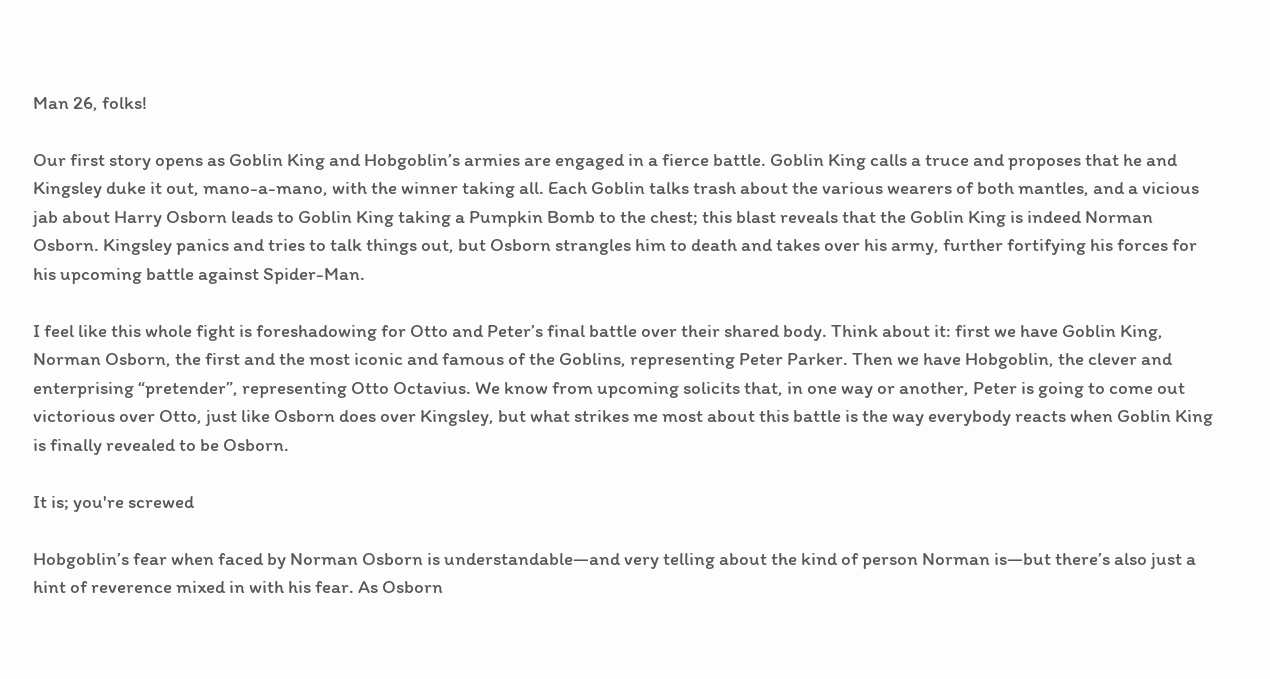Man 26, folks!

Our first story opens as Goblin King and Hobgoblin’s armies are engaged in a fierce battle. Goblin King calls a truce and proposes that he and Kingsley duke it out, mano-a-mano, with the winner taking all. Each Goblin talks trash about the various wearers of both mantles, and a vicious jab about Harry Osborn leads to Goblin King taking a Pumpkin Bomb to the chest; this blast reveals that the Goblin King is indeed Norman Osborn. Kingsley panics and tries to talk things out, but Osborn strangles him to death and takes over his army, further fortifying his forces for his upcoming battle against Spider-Man.

I feel like this whole fight is foreshadowing for Otto and Peter’s final battle over their shared body. Think about it: first we have Goblin King, Norman Osborn, the first and the most iconic and famous of the Goblins, representing Peter Parker. Then we have Hobgoblin, the clever and enterprising “pretender”, representing Otto Octavius. We know from upcoming solicits that, in one way or another, Peter is going to come out victorious over Otto, just like Osborn does over Kingsley, but what strikes me most about this battle is the way everybody reacts when Goblin King is finally revealed to be Osborn.

It is; you're screwed

Hobgoblin’s fear when faced by Norman Osborn is understandable—and very telling about the kind of person Norman is—but there’s also just a hint of reverence mixed in with his fear. As Osborn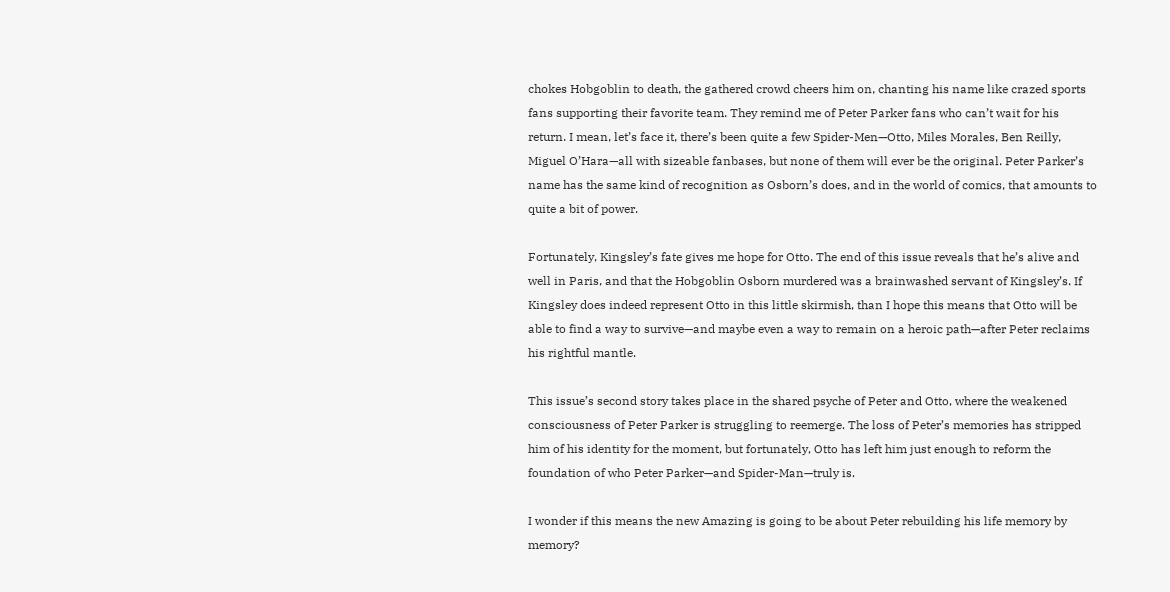chokes Hobgoblin to death, the gathered crowd cheers him on, chanting his name like crazed sports fans supporting their favorite team. They remind me of Peter Parker fans who can’t wait for his return. I mean, let’s face it, there’s been quite a few Spider-Men—Otto, Miles Morales, Ben Reilly, Miguel O’Hara—all with sizeable fanbases, but none of them will ever be the original. Peter Parker’s name has the same kind of recognition as Osborn’s does, and in the world of comics, that amounts to quite a bit of power.

Fortunately, Kingsley’s fate gives me hope for Otto. The end of this issue reveals that he’s alive and well in Paris, and that the Hobgoblin Osborn murdered was a brainwashed servant of Kingsley’s. If Kingsley does indeed represent Otto in this little skirmish, than I hope this means that Otto will be able to find a way to survive—and maybe even a way to remain on a heroic path—after Peter reclaims his rightful mantle.

This issue’s second story takes place in the shared psyche of Peter and Otto, where the weakened consciousness of Peter Parker is struggling to reemerge. The loss of Peter’s memories has stripped him of his identity for the moment, but fortunately, Otto has left him just enough to reform the foundation of who Peter Parker—and Spider-Man—truly is.

I wonder if this means the new Amazing is going to be about Peter rebuilding his life memory by memory?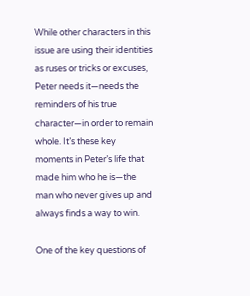While other characters in this issue are using their identities as ruses or tricks or excuses, Peter needs it—needs the reminders of his true character—in order to remain whole. It’s these key moments in Peter’s life that made him who he is—the man who never gives up and always finds a way to win.

One of the key questions of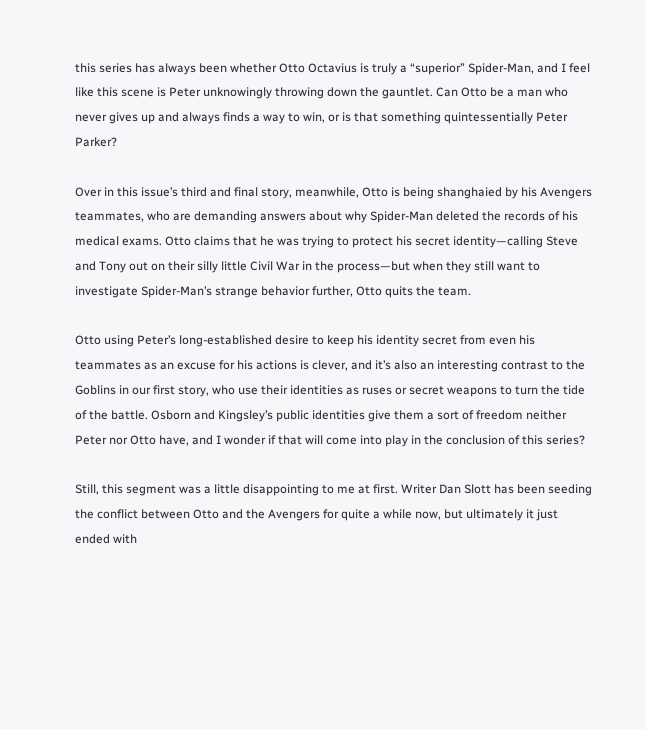this series has always been whether Otto Octavius is truly a “superior” Spider-Man, and I feel like this scene is Peter unknowingly throwing down the gauntlet. Can Otto be a man who never gives up and always finds a way to win, or is that something quintessentially Peter Parker?

Over in this issue’s third and final story, meanwhile, Otto is being shanghaied by his Avengers teammates, who are demanding answers about why Spider-Man deleted the records of his medical exams. Otto claims that he was trying to protect his secret identity—calling Steve and Tony out on their silly little Civil War in the process—but when they still want to investigate Spider-Man’s strange behavior further, Otto quits the team.

Otto using Peter’s long-established desire to keep his identity secret from even his teammates as an excuse for his actions is clever, and it’s also an interesting contrast to the Goblins in our first story, who use their identities as ruses or secret weapons to turn the tide of the battle. Osborn and Kingsley’s public identities give them a sort of freedom neither Peter nor Otto have, and I wonder if that will come into play in the conclusion of this series?

Still, this segment was a little disappointing to me at first. Writer Dan Slott has been seeding the conflict between Otto and the Avengers for quite a while now, but ultimately it just ended with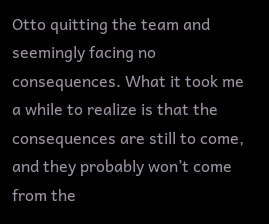Otto quitting the team and seemingly facing no consequences. What it took me a while to realize is that the consequences are still to come, and they probably won’t come from the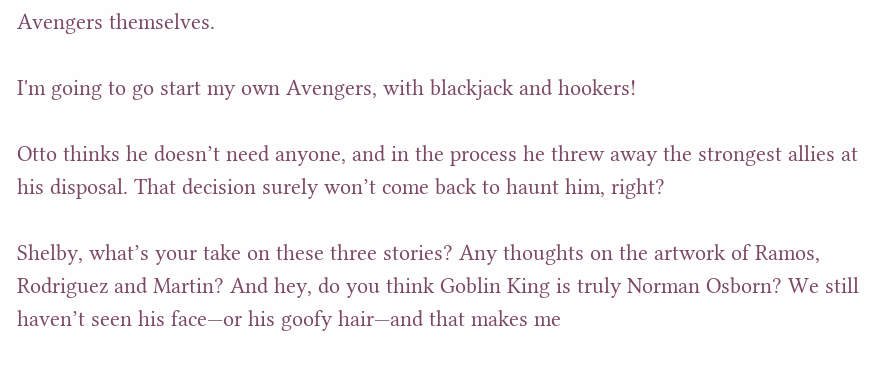Avengers themselves.

I'm going to go start my own Avengers, with blackjack and hookers!

Otto thinks he doesn’t need anyone, and in the process he threw away the strongest allies at his disposal. That decision surely won’t come back to haunt him, right?

Shelby, what’s your take on these three stories? Any thoughts on the artwork of Ramos, Rodriguez and Martin? And hey, do you think Goblin King is truly Norman Osborn? We still haven’t seen his face—or his goofy hair—and that makes me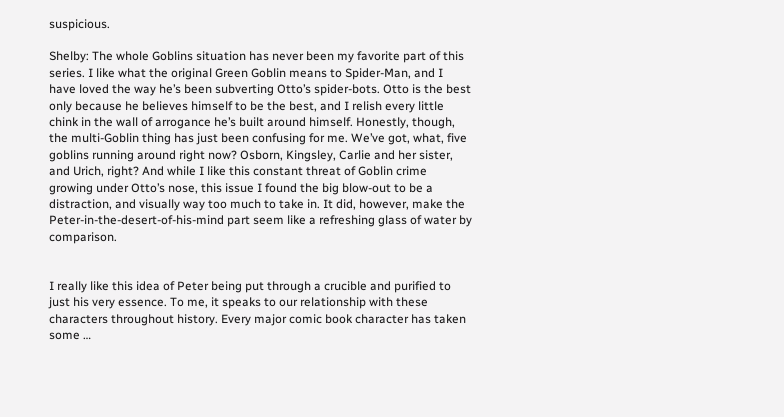suspicious.

Shelby: The whole Goblins situation has never been my favorite part of this series. I like what the original Green Goblin means to Spider-Man, and I have loved the way he’s been subverting Otto’s spider-bots. Otto is the best only because he believes himself to be the best, and I relish every little chink in the wall of arrogance he’s built around himself. Honestly, though, the multi-Goblin thing has just been confusing for me. We’ve got, what, five goblins running around right now? Osborn, Kingsley, Carlie and her sister, and Urich, right? And while I like this constant threat of Goblin crime growing under Otto’s nose, this issue I found the big blow-out to be a distraction, and visually way too much to take in. It did, however, make the Peter-in-the-desert-of-his-mind part seem like a refreshing glass of water by comparison.


I really like this idea of Peter being put through a crucible and purified to just his very essence. To me, it speaks to our relationship with these characters throughout history. Every major comic book character has taken some …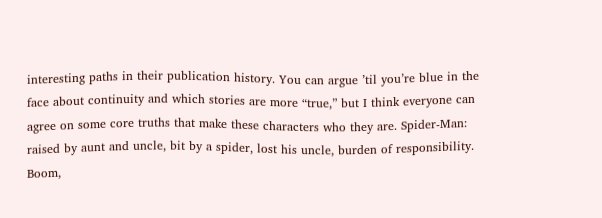interesting paths in their publication history. You can argue ’til you’re blue in the face about continuity and which stories are more “true,” but I think everyone can agree on some core truths that make these characters who they are. Spider-Man: raised by aunt and uncle, bit by a spider, lost his uncle, burden of responsibility. Boom,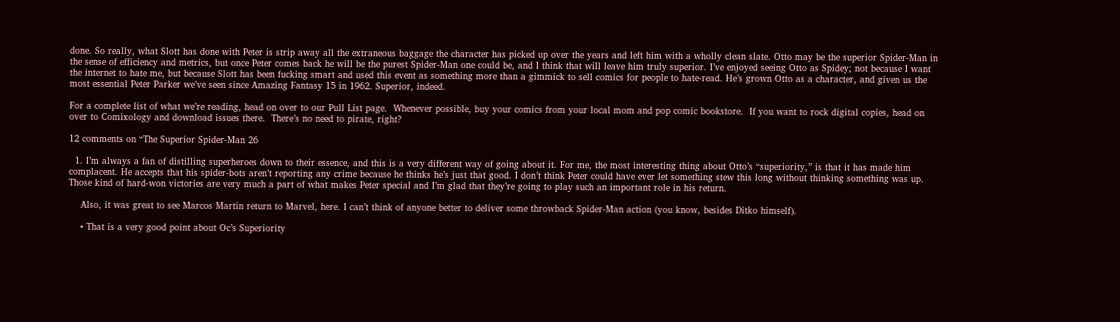done. So really, what Slott has done with Peter is strip away all the extraneous baggage the character has picked up over the years and left him with a wholly clean slate. Otto may be the superior Spider-Man in the sense of efficiency and metrics, but once Peter comes back he will be the purest Spider-Man one could be, and I think that will leave him truly superior. I’ve enjoyed seeing Otto as Spidey; not because I want the internet to hate me, but because Slott has been fucking smart and used this event as something more than a gimmick to sell comics for people to hate-read. He’s grown Otto as a character, and given us the most essential Peter Parker we’ve seen since Amazing Fantasy 15 in 1962. Superior, indeed.

For a complete list of what we’re reading, head on over to our Pull List page.  Whenever possible, buy your comics from your local mom and pop comic bookstore.  If you want to rock digital copies, head on over to Comixology and download issues there.  There’s no need to pirate, right?

12 comments on “The Superior Spider-Man 26

  1. I’m always a fan of distilling superheroes down to their essence, and this is a very different way of going about it. For me, the most interesting thing about Otto’s “superiority,” is that it has made him complacent. He accepts that his spider-bots aren’t reporting any crime because he thinks he’s just that good. I don’t think Peter could have ever let something stew this long without thinking something was up. Those kind of hard-won victories are very much a part of what makes Peter special and I’m glad that they’re going to play such an important role in his return.

    Also, it was great to see Marcos Martin return to Marvel, here. I can’t think of anyone better to deliver some throwback Spider-Man action (you know, besides Ditko himself).

    • That is a very good point about Oc’s Superiority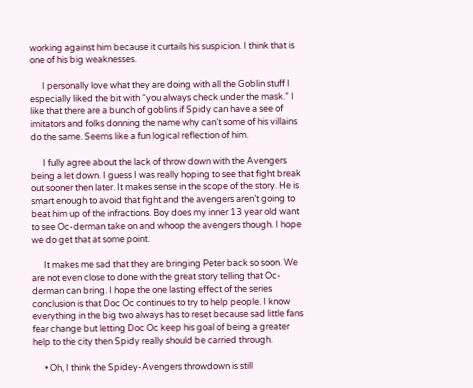working against him because it curtails his suspicion. I think that is one of his big weaknesses.

      I personally love what they are doing with all the Goblin stuff I especially liked the bit with “you always check under the mask.” I like that there are a bunch of goblins if Spidy can have a see of imitators and folks donning the name why can’t some of his villains do the same. Seems like a fun logical reflection of him.

      I fully agree about the lack of throw down with the Avengers being a let down. I guess I was really hoping to see that fight break out sooner then later. It makes sense in the scope of the story. He is smart enough to avoid that fight and the avengers aren’t going to beat him up of the infractions. Boy does my inner 13 year old want to see Oc-derman take on and whoop the avengers though. I hope we do get that at some point.

      It makes me sad that they are bringing Peter back so soon. We are not even close to done with the great story telling that Oc-derman can bring. I hope the one lasting effect of the series conclusion is that Doc Oc continues to try to help people. I know everything in the big two always has to reset because sad little fans fear change but letting Doc Oc keep his goal of being a greater help to the city then Spidy really should be carried through.

      • Oh, I think the Spidey-Avengers throwdown is still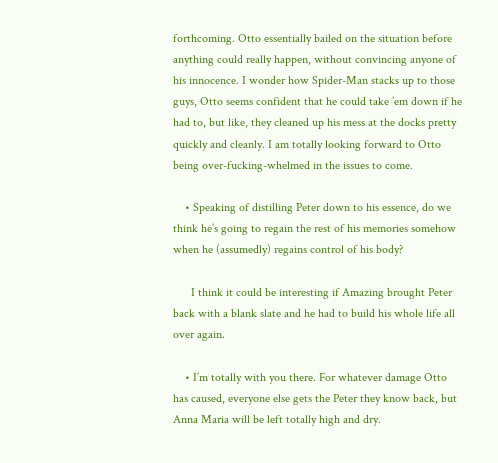forthcoming. Otto essentially bailed on the situation before anything could really happen, without convincing anyone of his innocence. I wonder how Spider-Man stacks up to those guys, Otto seems confident that he could take ’em down if he had to, but like, they cleaned up his mess at the docks pretty quickly and cleanly. I am totally looking forward to Otto being over-fucking-whelmed in the issues to come.

    • Speaking of distilling Peter down to his essence, do we think he’s going to regain the rest of his memories somehow when he (assumedly) regains control of his body?

      I think it could be interesting if Amazing brought Peter back with a blank slate and he had to build his whole life all over again.

    • I’m totally with you there. For whatever damage Otto has caused, everyone else gets the Peter they know back, but Anna Maria will be left totally high and dry.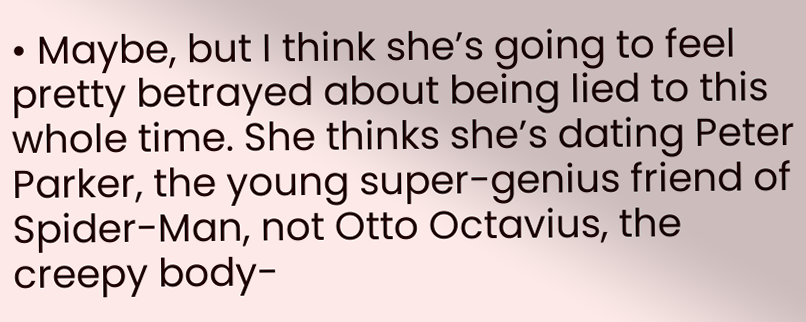• Maybe, but I think she’s going to feel pretty betrayed about being lied to this whole time. She thinks she’s dating Peter Parker, the young super-genius friend of Spider-Man, not Otto Octavius, the creepy body-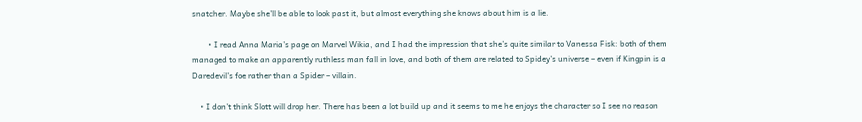snatcher. Maybe she’ll be able to look past it, but almost everything she knows about him is a lie.

        • I read Anna Maria’s page on Marvel Wikia, and I had the impression that she’s quite similar to Vanessa Fisk: both of them managed to make an apparently ruthless man fall in love, and both of them are related to Spidey’s universe – even if Kingpin is a Daredevil’s foe rather than a Spider – villain.

    • I don’t think Slott will drop her. There has been a lot build up and it seems to me he enjoys the character so I see no reason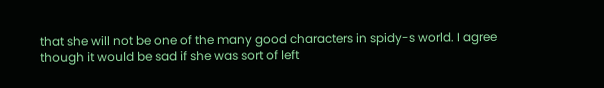that she will not be one of the many good characters in spidy-s world. I agree though it would be sad if she was sort of left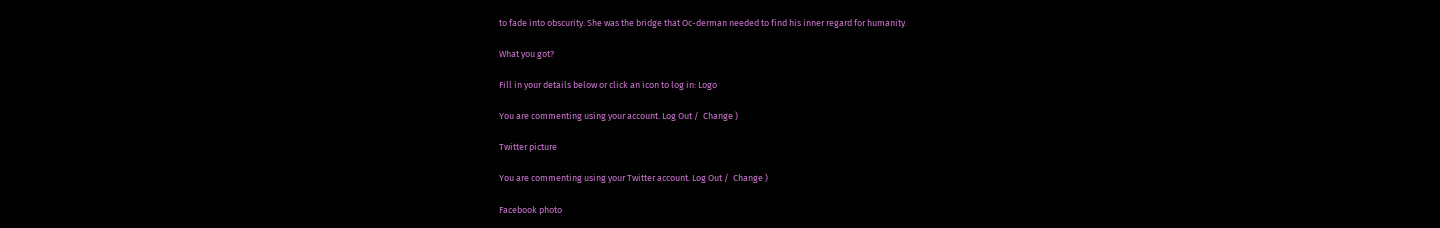to fade into obscurity. She was the bridge that Oc-derman needed to find his inner regard for humanity.

What you got?

Fill in your details below or click an icon to log in: Logo

You are commenting using your account. Log Out /  Change )

Twitter picture

You are commenting using your Twitter account. Log Out /  Change )

Facebook photo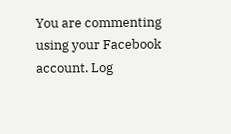You are commenting using your Facebook account. Log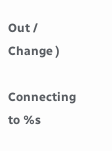Out /  Change )

Connecting to %s